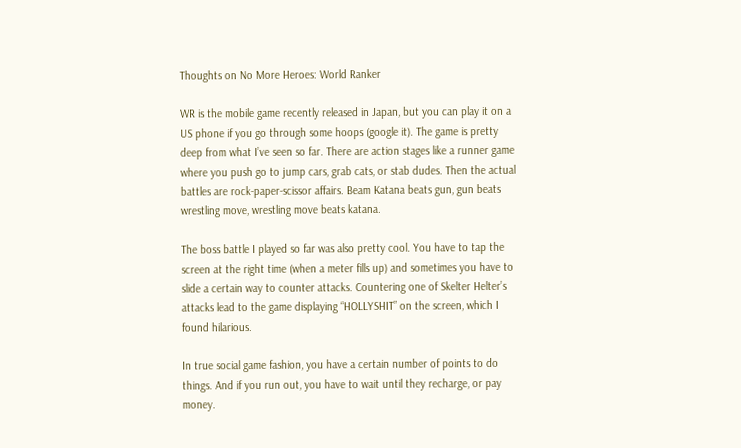Thoughts on No More Heroes: World Ranker

WR is the mobile game recently released in Japan, but you can play it on a US phone if you go through some hoops (google it). The game is pretty deep from what I’ve seen so far. There are action stages like a runner game where you push go to jump cars, grab cats, or stab dudes. Then the actual battles are rock-paper-scissor affairs. Beam Katana beats gun, gun beats wrestling move, wrestling move beats katana.

The boss battle I played so far was also pretty cool. You have to tap the screen at the right time (when a meter fills up) and sometimes you have to slide a certain way to counter attacks. Countering one of Skelter Helter’s attacks lead to the game displaying “HOLLYSHIT” on the screen, which I found hilarious.

In true social game fashion, you have a certain number of points to do things. And if you run out, you have to wait until they recharge, or pay money.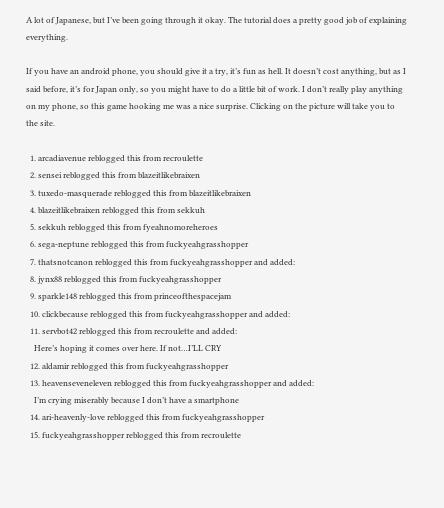A lot of Japanese, but I’ve been going through it okay. The tutorial does a pretty good job of explaining everything.

If you have an android phone, you should give it a try, it’s fun as hell. It doesn’t cost anything, but as I said before, it’s for Japan only, so you might have to do a little bit of work. I don’t really play anything on my phone, so this game hooking me was a nice surprise. Clicking on the picture will take you to the site.

  1. arcadiavenue reblogged this from recroulette
  2. sensei reblogged this from blazeitlikebraixen
  3. tuxedo-masquerade reblogged this from blazeitlikebraixen
  4. blazeitlikebraixen reblogged this from sekkuh
  5. sekkuh reblogged this from fyeahnomoreheroes
  6. sega-neptune reblogged this from fuckyeahgrasshopper
  7. thatsnotcanon reblogged this from fuckyeahgrasshopper and added:
  8. jynx88 reblogged this from fuckyeahgrasshopper
  9. sparkle148 reblogged this from princeofthespacejam
  10. clickbecause reblogged this from fuckyeahgrasshopper and added:
  11. servbot42 reblogged this from recroulette and added:
    Here’s hoping it comes over here. If not…I’LL CRY
  12. aldamir reblogged this from fuckyeahgrasshopper
  13. heavenseveneleven reblogged this from fuckyeahgrasshopper and added:
    I’m crying miserably because I don’t have a smartphone
  14. ari-heavenly-love reblogged this from fuckyeahgrasshopper
  15. fuckyeahgrasshopper reblogged this from recroulette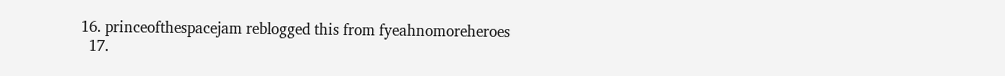16. princeofthespacejam reblogged this from fyeahnomoreheroes
  17.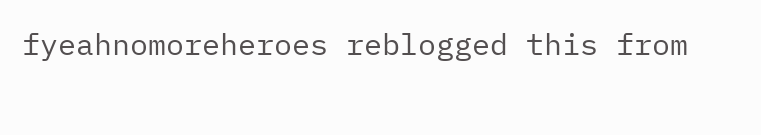fyeahnomoreheroes reblogged this from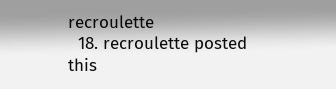recroulette
  18. recroulette posted this